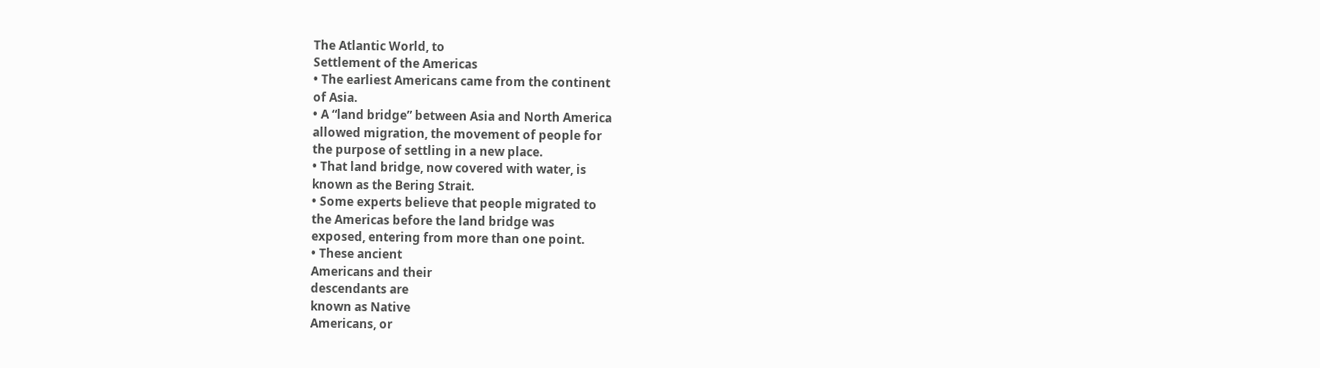The Atlantic World, to
Settlement of the Americas
• The earliest Americans came from the continent
of Asia.
• A “land bridge” between Asia and North America
allowed migration, the movement of people for
the purpose of settling in a new place.
• That land bridge, now covered with water, is
known as the Bering Strait.
• Some experts believe that people migrated to
the Americas before the land bridge was
exposed, entering from more than one point.
• These ancient
Americans and their
descendants are
known as Native
Americans, or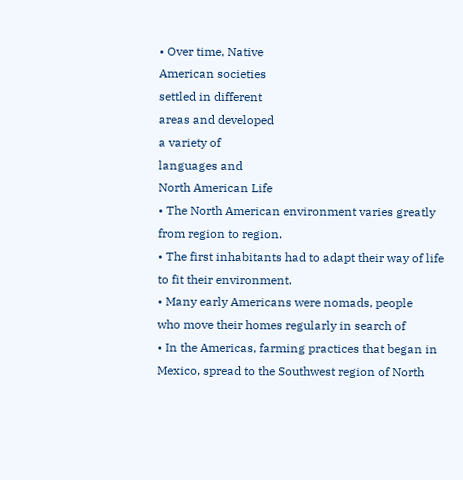• Over time, Native
American societies
settled in different
areas and developed
a variety of
languages and
North American Life
• The North American environment varies greatly
from region to region.
• The first inhabitants had to adapt their way of life
to fit their environment.
• Many early Americans were nomads, people
who move their homes regularly in search of
• In the Americas, farming practices that began in
Mexico, spread to the Southwest region of North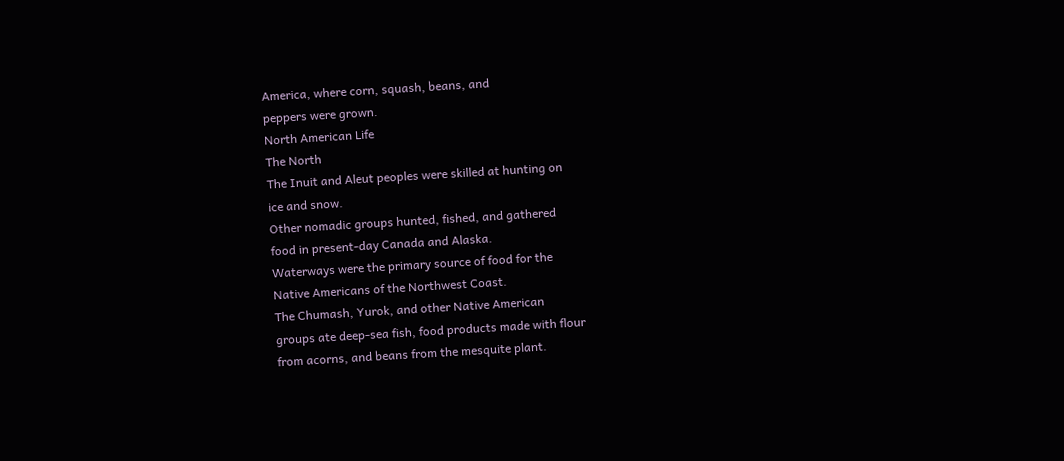America, where corn, squash, beans, and
peppers were grown.
North American Life
The North
The Inuit and Aleut peoples were skilled at hunting on
ice and snow.
Other nomadic groups hunted, fished, and gathered
food in present-day Canada and Alaska.
Waterways were the primary source of food for the
Native Americans of the Northwest Coast.
The Chumash, Yurok, and other Native American
groups ate deep-sea fish, food products made with flour
from acorns, and beans from the mesquite plant.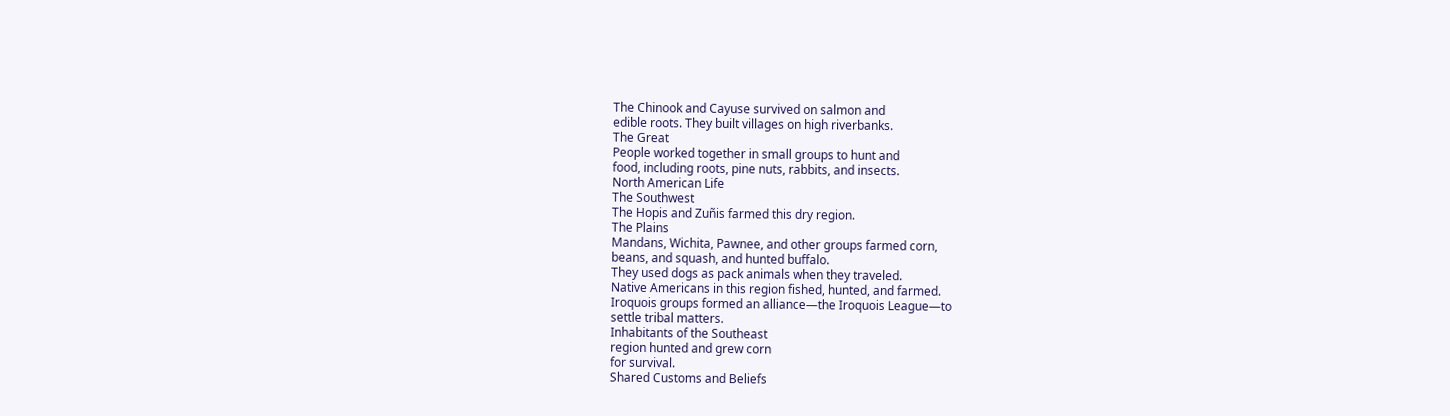The Chinook and Cayuse survived on salmon and
edible roots. They built villages on high riverbanks.
The Great
People worked together in small groups to hunt and
food, including roots, pine nuts, rabbits, and insects.
North American Life
The Southwest
The Hopis and Zuñis farmed this dry region.
The Plains
Mandans, Wichita, Pawnee, and other groups farmed corn,
beans, and squash, and hunted buffalo.
They used dogs as pack animals when they traveled.
Native Americans in this region fished, hunted, and farmed.
Iroquois groups formed an alliance—the Iroquois League—to
settle tribal matters.
Inhabitants of the Southeast
region hunted and grew corn
for survival.
Shared Customs and Beliefs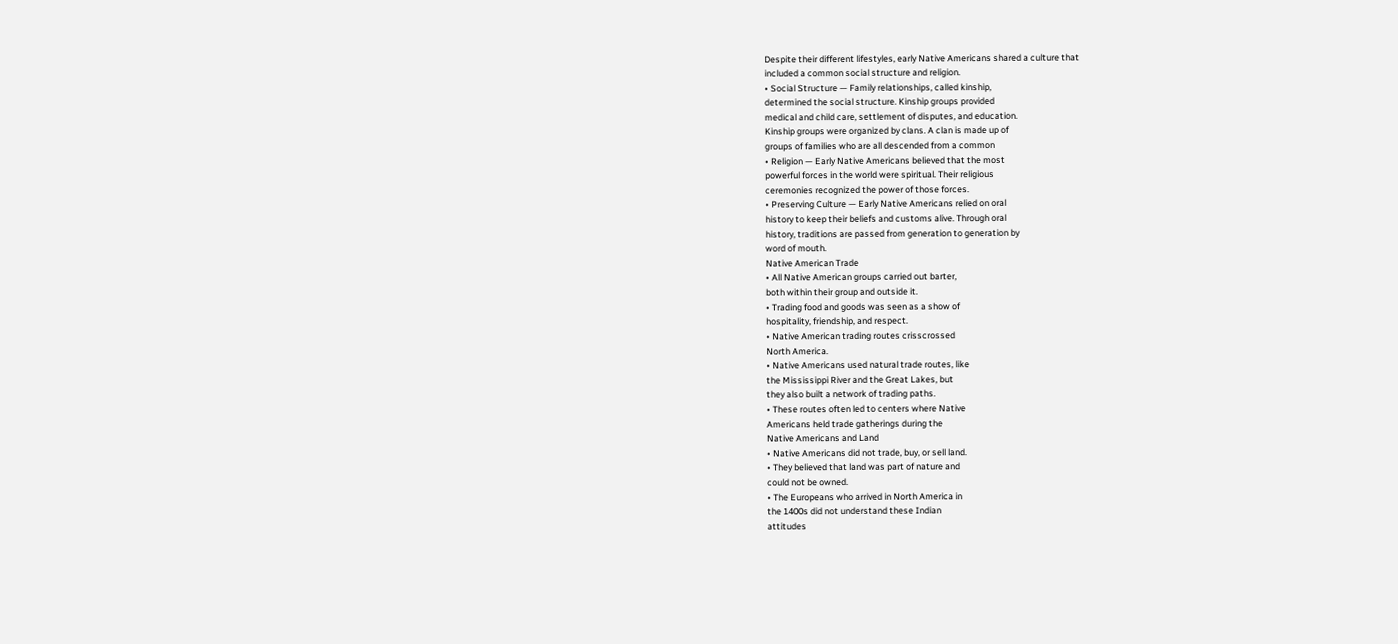Despite their different lifestyles, early Native Americans shared a culture that
included a common social structure and religion.
• Social Structure — Family relationships, called kinship,
determined the social structure. Kinship groups provided
medical and child care, settlement of disputes, and education.
Kinship groups were organized by clans. A clan is made up of
groups of families who are all descended from a common
• Religion — Early Native Americans believed that the most
powerful forces in the world were spiritual. Their religious
ceremonies recognized the power of those forces.
• Preserving Culture — Early Native Americans relied on oral
history to keep their beliefs and customs alive. Through oral
history, traditions are passed from generation to generation by
word of mouth.
Native American Trade
• All Native American groups carried out barter,
both within their group and outside it.
• Trading food and goods was seen as a show of
hospitality, friendship, and respect.
• Native American trading routes crisscrossed
North America.
• Native Americans used natural trade routes, like
the Mississippi River and the Great Lakes, but
they also built a network of trading paths.
• These routes often led to centers where Native
Americans held trade gatherings during the
Native Americans and Land
• Native Americans did not trade, buy, or sell land.
• They believed that land was part of nature and
could not be owned.
• The Europeans who arrived in North America in
the 1400s did not understand these Indian
attitudes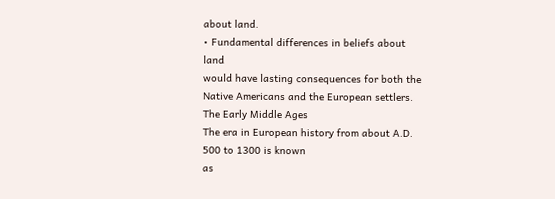about land.
• Fundamental differences in beliefs about land
would have lasting consequences for both the
Native Americans and the European settlers.
The Early Middle Ages
The era in European history from about A.D. 500 to 1300 is known
as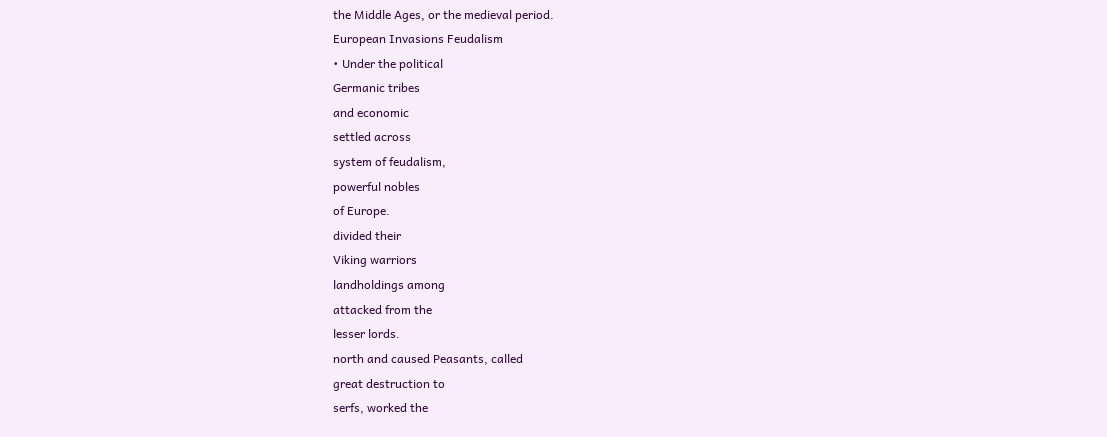the Middle Ages, or the medieval period.
European Invasions Feudalism
• Under the political
Germanic tribes
and economic
settled across
system of feudalism,
powerful nobles
of Europe.
divided their
Viking warriors
landholdings among
attacked from the
lesser lords.
north and caused Peasants, called
great destruction to
serfs, worked the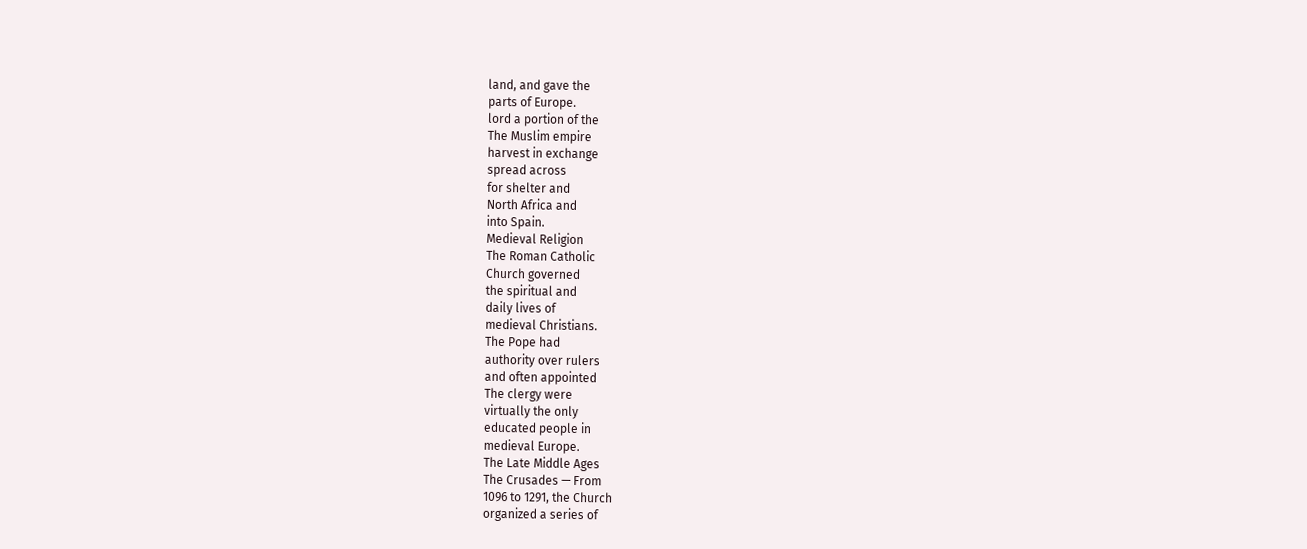land, and gave the
parts of Europe.
lord a portion of the
The Muslim empire
harvest in exchange
spread across
for shelter and
North Africa and
into Spain.
Medieval Religion
The Roman Catholic
Church governed
the spiritual and
daily lives of
medieval Christians.
The Pope had
authority over rulers
and often appointed
The clergy were
virtually the only
educated people in
medieval Europe.
The Late Middle Ages
The Crusades — From
1096 to 1291, the Church
organized a series of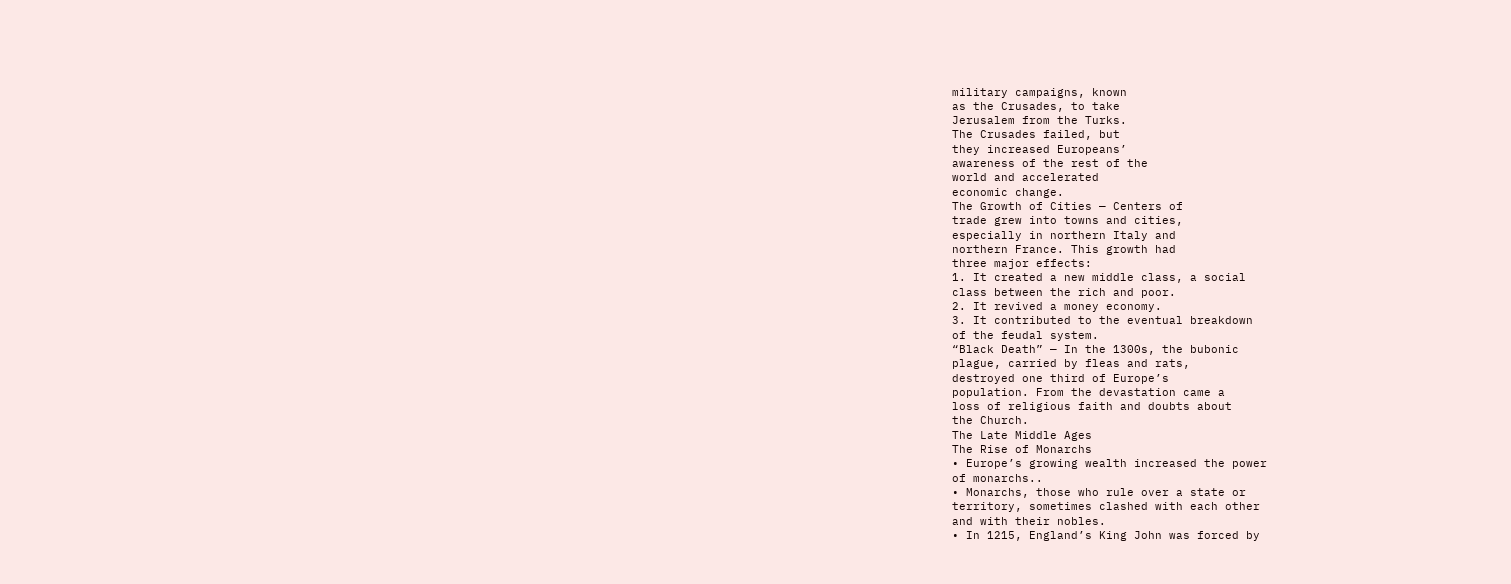military campaigns, known
as the Crusades, to take
Jerusalem from the Turks.
The Crusades failed, but
they increased Europeans’
awareness of the rest of the
world and accelerated
economic change.
The Growth of Cities — Centers of
trade grew into towns and cities,
especially in northern Italy and
northern France. This growth had
three major effects:
1. It created a new middle class, a social
class between the rich and poor.
2. It revived a money economy.
3. It contributed to the eventual breakdown
of the feudal system.
“Black Death” — In the 1300s, the bubonic
plague, carried by fleas and rats,
destroyed one third of Europe’s
population. From the devastation came a
loss of religious faith and doubts about
the Church.
The Late Middle Ages
The Rise of Monarchs
• Europe’s growing wealth increased the power
of monarchs..
• Monarchs, those who rule over a state or
territory, sometimes clashed with each other
and with their nobles.
• In 1215, England’s King John was forced by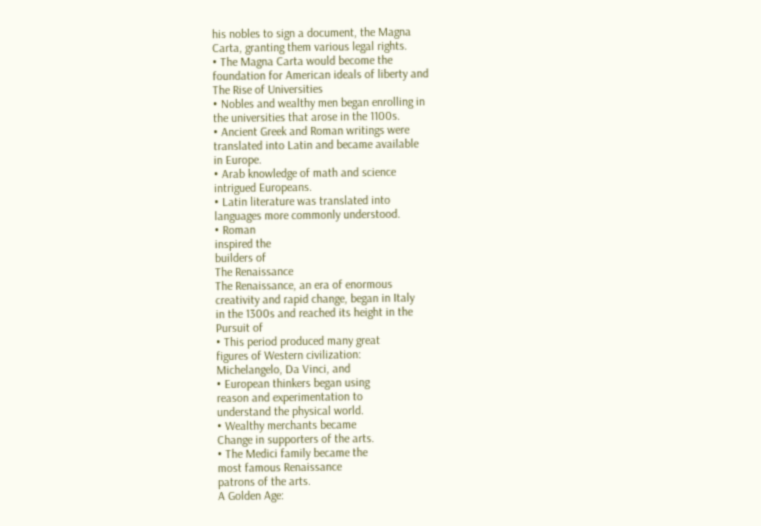his nobles to sign a document, the Magna
Carta, granting them various legal rights.
• The Magna Carta would become the
foundation for American ideals of liberty and
The Rise of Universities
• Nobles and wealthy men began enrolling in
the universities that arose in the 1100s.
• Ancient Greek and Roman writings were
translated into Latin and became available
in Europe.
• Arab knowledge of math and science
intrigued Europeans.
• Latin literature was translated into
languages more commonly understood.
• Roman
inspired the
builders of
The Renaissance
The Renaissance, an era of enormous
creativity and rapid change, began in Italy
in the 1300s and reached its height in the
Pursuit of
• This period produced many great
figures of Western civilization:
Michelangelo, Da Vinci, and
• European thinkers began using
reason and experimentation to
understand the physical world.
• Wealthy merchants became
Change in supporters of the arts.
• The Medici family became the
most famous Renaissance
patrons of the arts.
A Golden Age: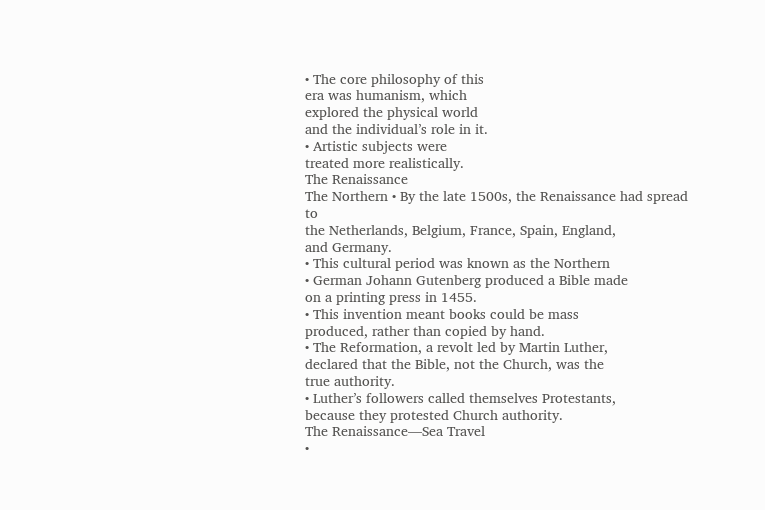• The core philosophy of this
era was humanism, which
explored the physical world
and the individual’s role in it.
• Artistic subjects were
treated more realistically.
The Renaissance
The Northern • By the late 1500s, the Renaissance had spread to
the Netherlands, Belgium, France, Spain, England,
and Germany.
• This cultural period was known as the Northern
• German Johann Gutenberg produced a Bible made
on a printing press in 1455.
• This invention meant books could be mass
produced, rather than copied by hand.
• The Reformation, a revolt led by Martin Luther,
declared that the Bible, not the Church, was the
true authority.
• Luther’s followers called themselves Protestants,
because they protested Church authority.
The Renaissance—Sea Travel
•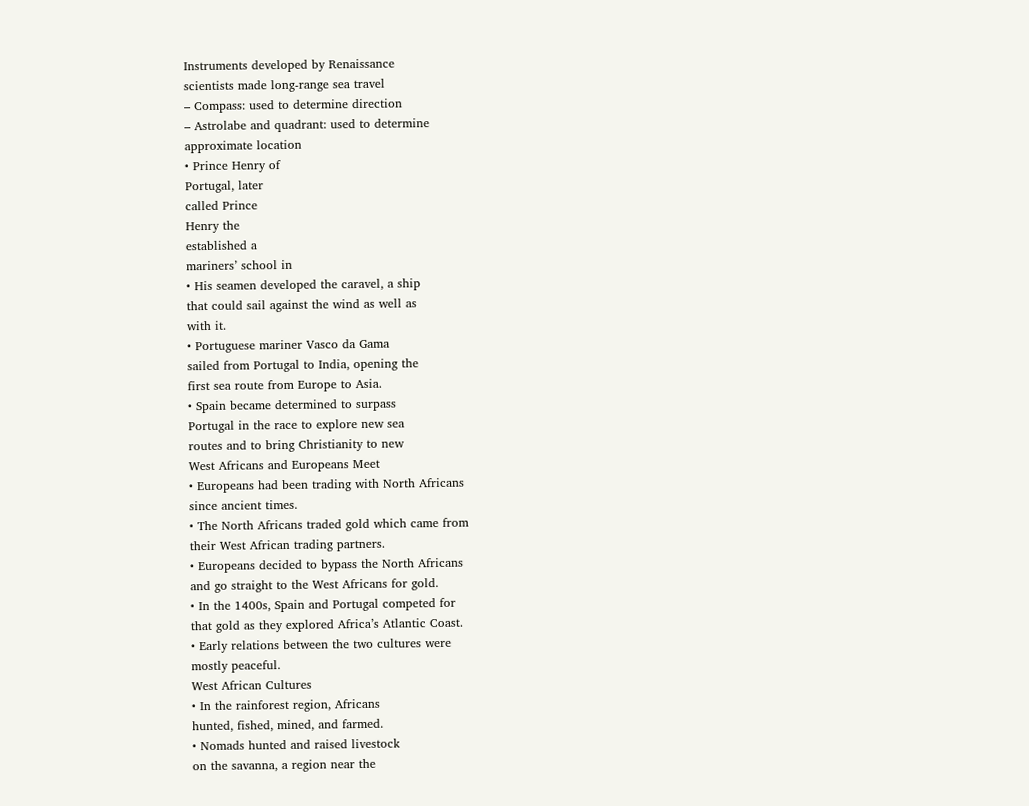Instruments developed by Renaissance
scientists made long-range sea travel
– Compass: used to determine direction
– Astrolabe and quadrant: used to determine
approximate location
• Prince Henry of
Portugal, later
called Prince
Henry the
established a
mariners’ school in
• His seamen developed the caravel, a ship
that could sail against the wind as well as
with it.
• Portuguese mariner Vasco da Gama
sailed from Portugal to India, opening the
first sea route from Europe to Asia.
• Spain became determined to surpass
Portugal in the race to explore new sea
routes and to bring Christianity to new
West Africans and Europeans Meet
• Europeans had been trading with North Africans
since ancient times.
• The North Africans traded gold which came from
their West African trading partners.
• Europeans decided to bypass the North Africans
and go straight to the West Africans for gold.
• In the 1400s, Spain and Portugal competed for
that gold as they explored Africa’s Atlantic Coast.
• Early relations between the two cultures were
mostly peaceful.
West African Cultures
• In the rainforest region, Africans
hunted, fished, mined, and farmed.
• Nomads hunted and raised livestock
on the savanna, a region near the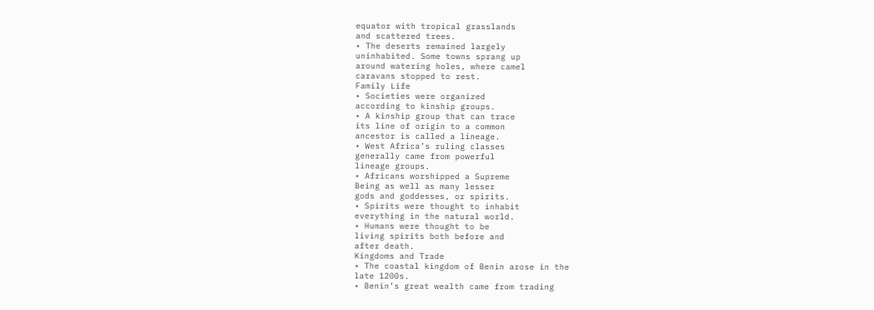equator with tropical grasslands
and scattered trees.
• The deserts remained largely
uninhabited. Some towns sprang up
around watering holes, where camel
caravans stopped to rest.
Family Life
• Societies were organized
according to kinship groups.
• A kinship group that can trace
its line of origin to a common
ancestor is called a lineage.
• West Africa’s ruling classes
generally came from powerful
lineage groups.
• Africans worshipped a Supreme
Being as well as many lesser
gods and goddesses, or spirits.
• Spirits were thought to inhabit
everything in the natural world.
• Humans were thought to be
living spirits both before and
after death.
Kingdoms and Trade
• The coastal kingdom of Benin arose in the
late 1200s.
• Benin’s great wealth came from trading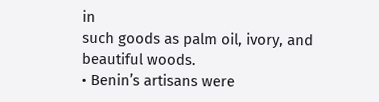in
such goods as palm oil, ivory, and
beautiful woods.
• Benin’s artisans were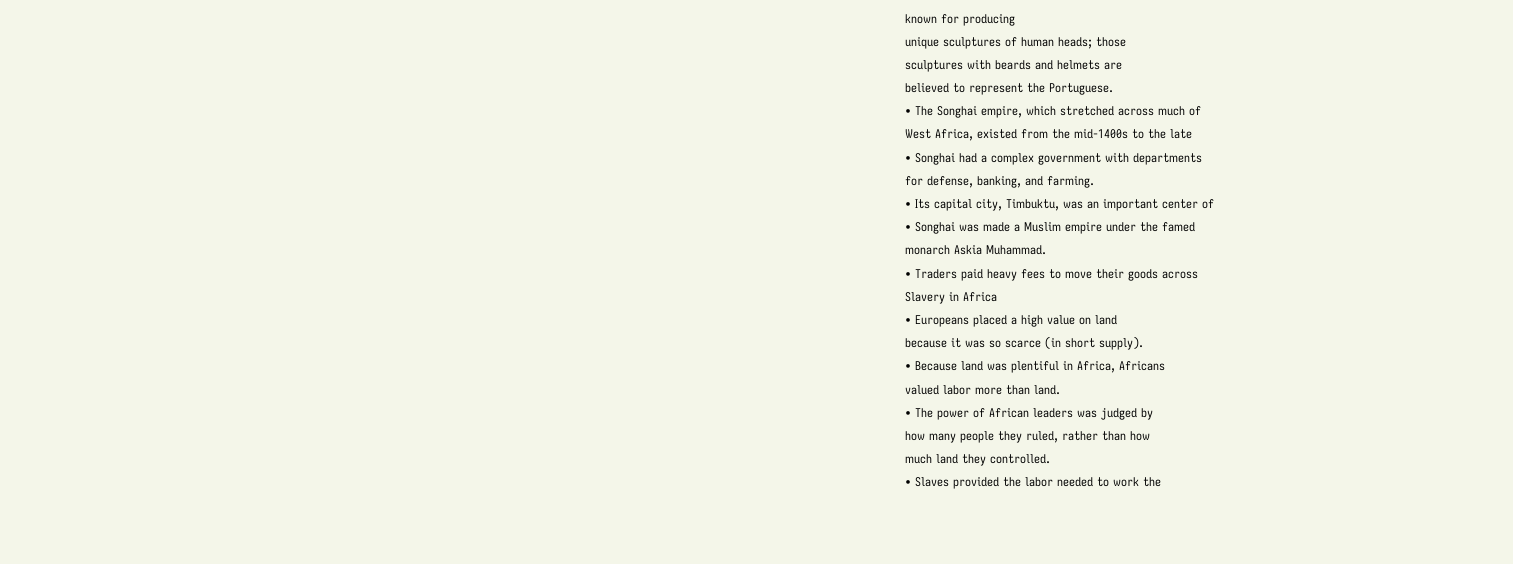known for producing
unique sculptures of human heads; those
sculptures with beards and helmets are
believed to represent the Portuguese.
• The Songhai empire, which stretched across much of
West Africa, existed from the mid-1400s to the late
• Songhai had a complex government with departments
for defense, banking, and farming.
• Its capital city, Timbuktu, was an important center of
• Songhai was made a Muslim empire under the famed
monarch Askia Muhammad.
• Traders paid heavy fees to move their goods across
Slavery in Africa
• Europeans placed a high value on land
because it was so scarce (in short supply).
• Because land was plentiful in Africa, Africans
valued labor more than land.
• The power of African leaders was judged by
how many people they ruled, rather than how
much land they controlled.
• Slaves provided the labor needed to work the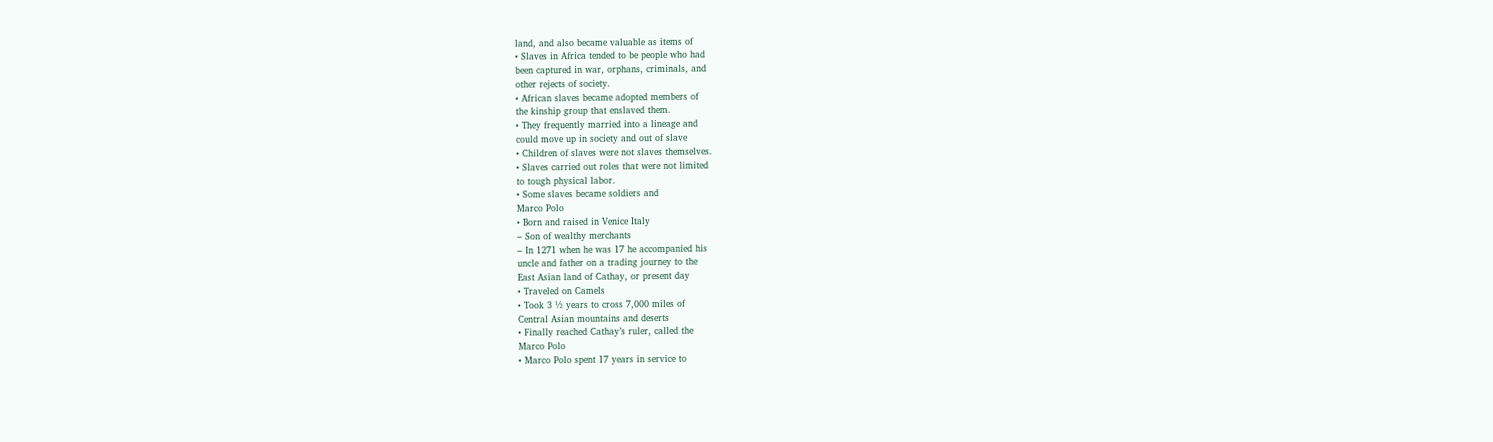land, and also became valuable as items of
• Slaves in Africa tended to be people who had
been captured in war, orphans, criminals, and
other rejects of society.
• African slaves became adopted members of
the kinship group that enslaved them.
• They frequently married into a lineage and
could move up in society and out of slave
• Children of slaves were not slaves themselves.
• Slaves carried out roles that were not limited
to tough physical labor.
• Some slaves became soldiers and
Marco Polo
• Born and raised in Venice Italy
– Son of wealthy merchants
– In 1271 when he was 17 he accompanied his
uncle and father on a trading journey to the
East Asian land of Cathay, or present day
• Traveled on Camels
• Took 3 ½ years to cross 7,000 miles of
Central Asian mountains and deserts
• Finally reached Cathay’s ruler, called the
Marco Polo
• Marco Polo spent 17 years in service to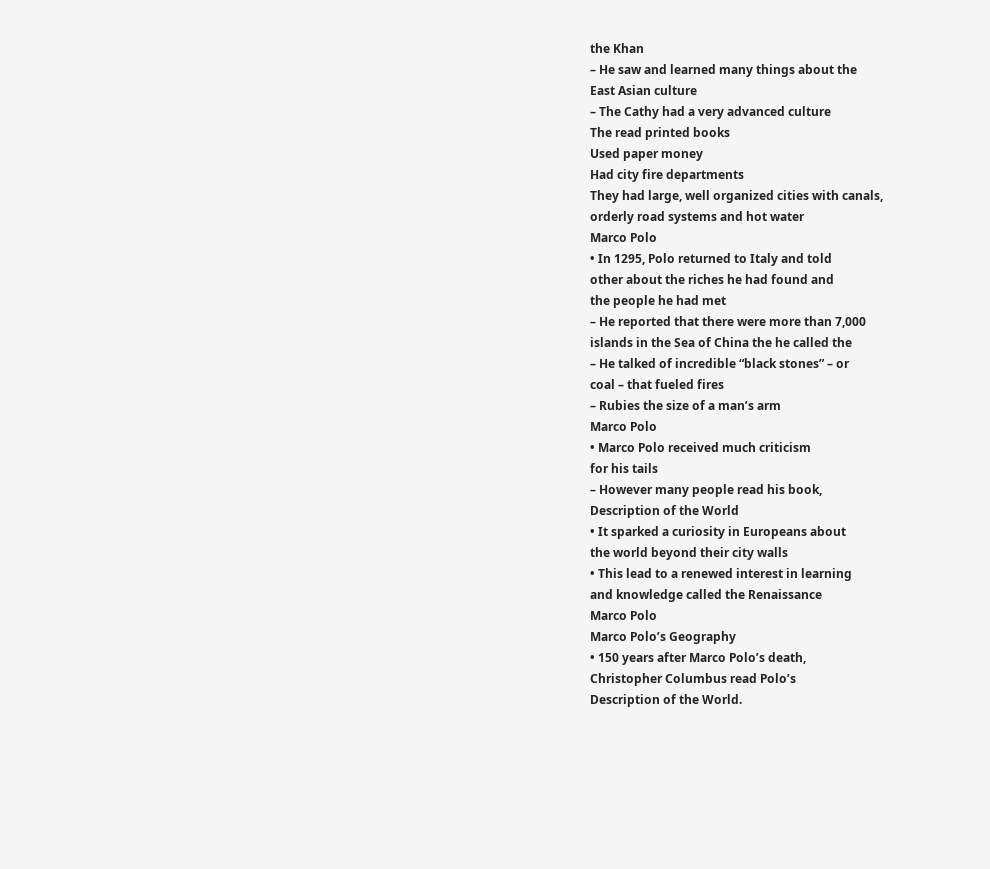the Khan
– He saw and learned many things about the
East Asian culture
– The Cathy had a very advanced culture
The read printed books
Used paper money
Had city fire departments
They had large, well organized cities with canals,
orderly road systems and hot water
Marco Polo
• In 1295, Polo returned to Italy and told
other about the riches he had found and
the people he had met
– He reported that there were more than 7,000
islands in the Sea of China the he called the
– He talked of incredible “black stones” – or
coal – that fueled fires
– Rubies the size of a man’s arm
Marco Polo
• Marco Polo received much criticism
for his tails
– However many people read his book,
Description of the World
• It sparked a curiosity in Europeans about
the world beyond their city walls
• This lead to a renewed interest in learning
and knowledge called the Renaissance
Marco Polo
Marco Polo’s Geography
• 150 years after Marco Polo’s death,
Christopher Columbus read Polo’s
Description of the World.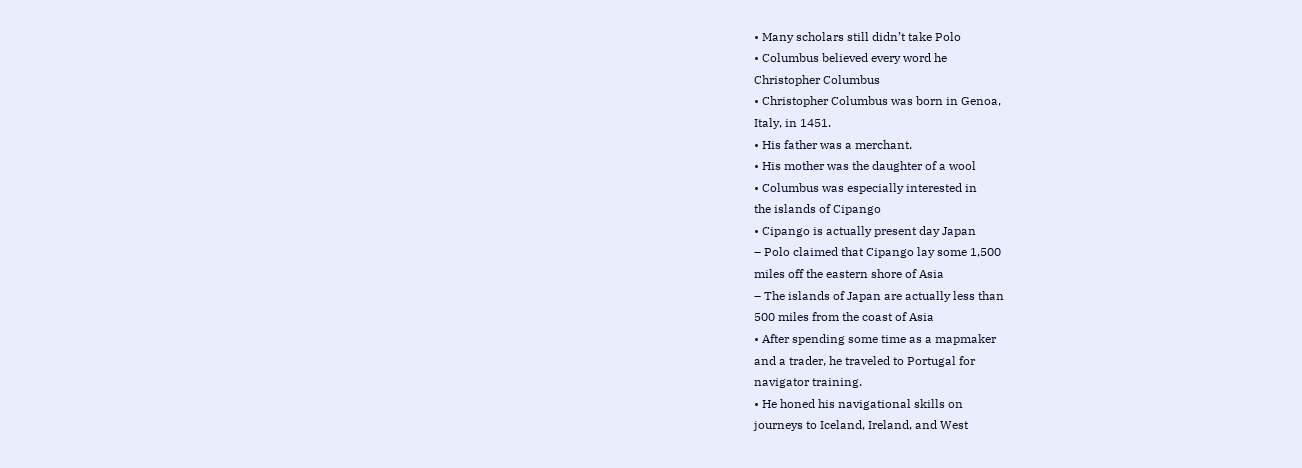• Many scholars still didn’t take Polo
• Columbus believed every word he
Christopher Columbus
• Christopher Columbus was born in Genoa,
Italy, in 1451.
• His father was a merchant.
• His mother was the daughter of a wool
• Columbus was especially interested in
the islands of Cipango
• Cipango is actually present day Japan
– Polo claimed that Cipango lay some 1,500
miles off the eastern shore of Asia
– The islands of Japan are actually less than
500 miles from the coast of Asia
• After spending some time as a mapmaker
and a trader, he traveled to Portugal for
navigator training.
• He honed his navigational skills on
journeys to Iceland, Ireland, and West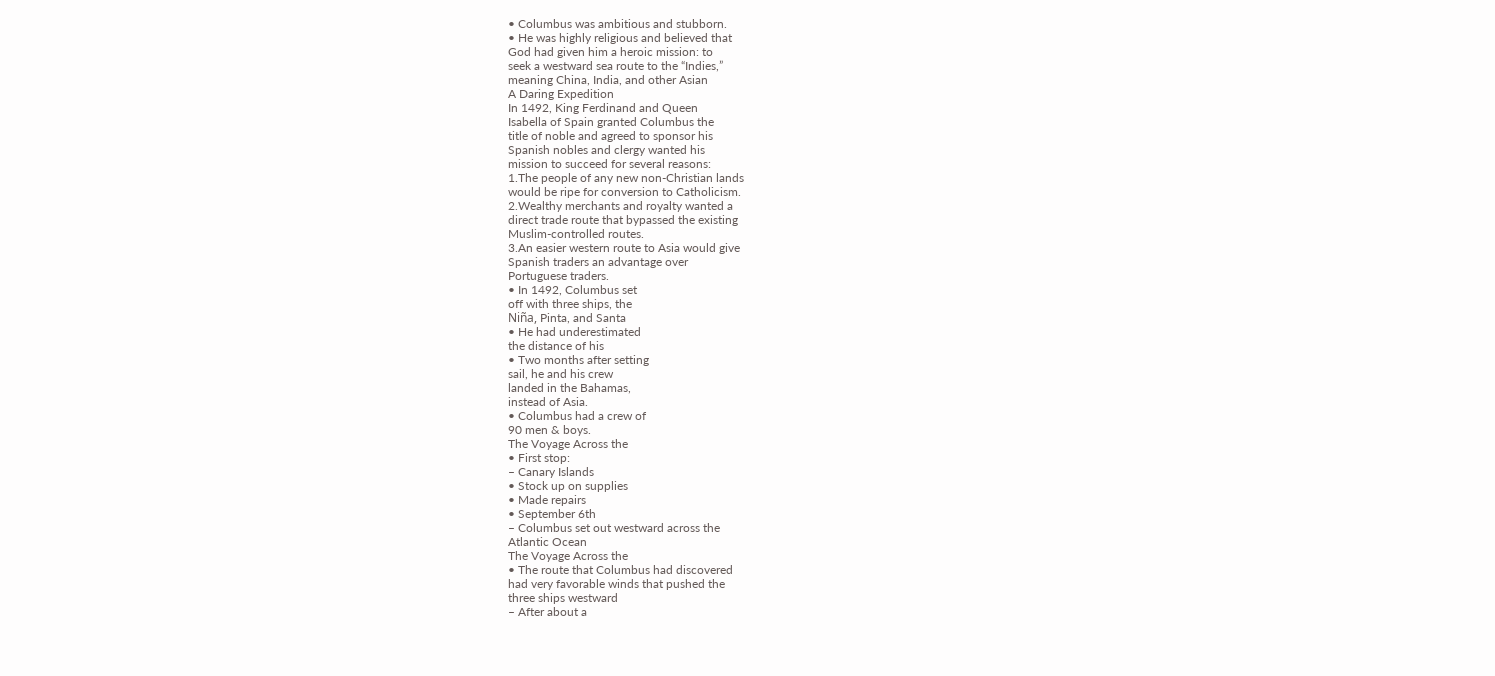• Columbus was ambitious and stubborn.
• He was highly religious and believed that
God had given him a heroic mission: to
seek a westward sea route to the “Indies,”
meaning China, India, and other Asian
A Daring Expedition
In 1492, King Ferdinand and Queen
Isabella of Spain granted Columbus the
title of noble and agreed to sponsor his
Spanish nobles and clergy wanted his
mission to succeed for several reasons:
1.The people of any new non-Christian lands
would be ripe for conversion to Catholicism.
2.Wealthy merchants and royalty wanted a
direct trade route that bypassed the existing
Muslim-controlled routes.
3.An easier western route to Asia would give
Spanish traders an advantage over
Portuguese traders.
• In 1492, Columbus set
off with three ships, the
Niña, Pinta, and Santa
• He had underestimated
the distance of his
• Two months after setting
sail, he and his crew
landed in the Bahamas,
instead of Asia.
• Columbus had a crew of
90 men & boys.
The Voyage Across the
• First stop:
– Canary Islands
• Stock up on supplies
• Made repairs
• September 6th
– Columbus set out westward across the
Atlantic Ocean
The Voyage Across the
• The route that Columbus had discovered
had very favorable winds that pushed the
three ships westward
– After about a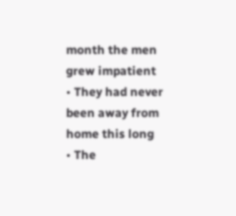month the men grew impatient
• They had never been away from home this long
• The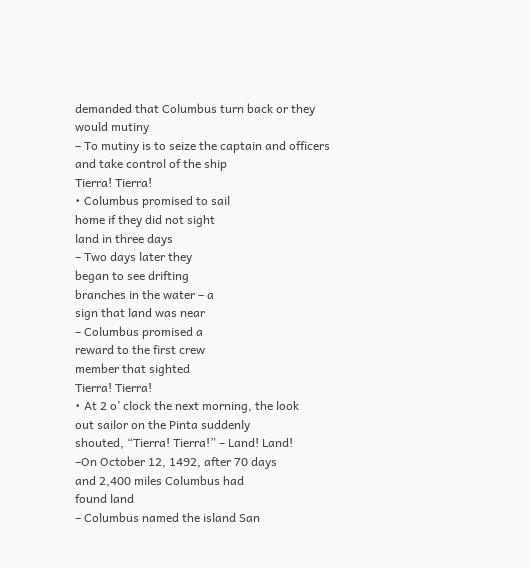demanded that Columbus turn back or they
would mutiny
– To mutiny is to seize the captain and officers
and take control of the ship
Tierra! Tierra!
• Columbus promised to sail
home if they did not sight
land in three days
– Two days later they
began to see drifting
branches in the water – a
sign that land was near
– Columbus promised a
reward to the first crew
member that sighted
Tierra! Tierra!
• At 2 o’ clock the next morning, the look
out sailor on the Pinta suddenly
shouted, “Tierra! Tierra!” – Land! Land!
–On October 12, 1492, after 70 days
and 2,400 miles Columbus had
found land
– Columbus named the island San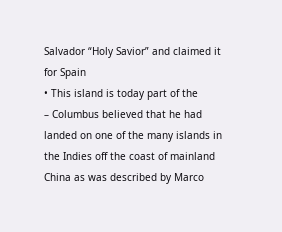Salvador “Holy Savior” and claimed it
for Spain
• This island is today part of the
– Columbus believed that he had
landed on one of the many islands in
the Indies off the coast of mainland
China as was described by Marco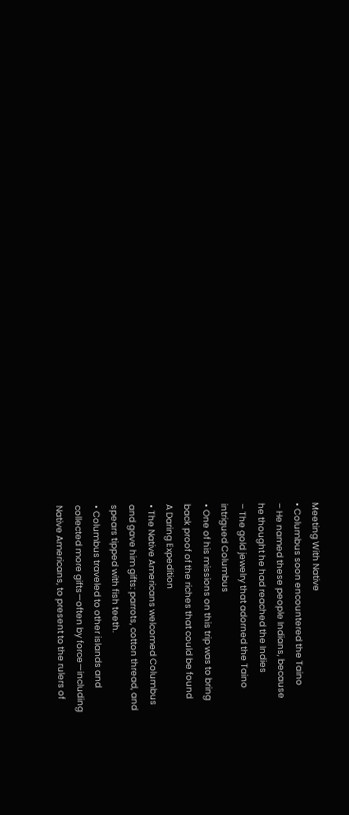Meeting With Native
• Columbus soon encountered the Taino
– He named these people Indians, because
he thought he had reached the Indies
– The gold jewelry that adorned the Taino
intrigued Columbus
• One of his missions on this trip was to bring
back proof of the riches that could be found
A Daring Expedition
• The Native Americans welcomed Columbus
and gave him gifts: parrots, cotton thread, and
spears tipped with fish teeth.
• Columbus traveled to other islands and
collected more gifts—often by force—including
Native Americans, to present to the rulers of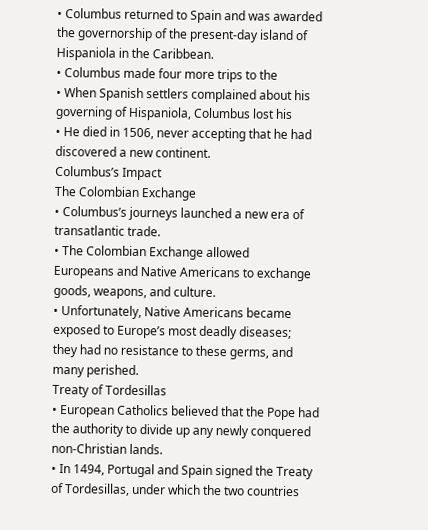• Columbus returned to Spain and was awarded
the governorship of the present-day island of
Hispaniola in the Caribbean.
• Columbus made four more trips to the
• When Spanish settlers complained about his
governing of Hispaniola, Columbus lost his
• He died in 1506, never accepting that he had
discovered a new continent.
Columbus’s Impact
The Colombian Exchange
• Columbus’s journeys launched a new era of
transatlantic trade.
• The Colombian Exchange allowed
Europeans and Native Americans to exchange
goods, weapons, and culture.
• Unfortunately, Native Americans became
exposed to Europe’s most deadly diseases;
they had no resistance to these germs, and
many perished.
Treaty of Tordesillas
• European Catholics believed that the Pope had
the authority to divide up any newly conquered
non-Christian lands.
• In 1494, Portugal and Spain signed the Treaty
of Tordesillas, under which the two countries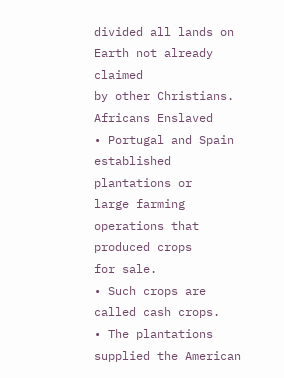divided all lands on Earth not already claimed
by other Christians.
Africans Enslaved
• Portugal and Spain established plantations or
large farming operations that produced crops
for sale.
• Such crops are called cash crops.
• The plantations supplied the American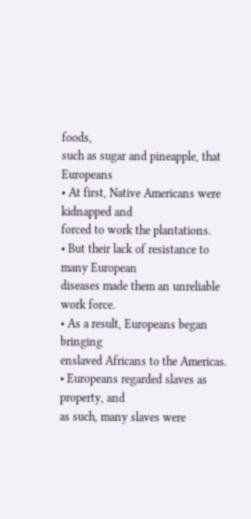foods,
such as sugar and pineapple, that Europeans
• At first, Native Americans were kidnapped and
forced to work the plantations.
• But their lack of resistance to many European
diseases made them an unreliable work force.
• As a result, Europeans began bringing
enslaved Africans to the Americas.
• Europeans regarded slaves as property, and
as such, many slaves were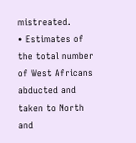mistreated.
• Estimates of the total number of West Africans
abducted and taken to North and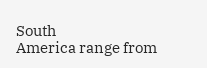South
America range from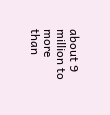about 9 million to more
than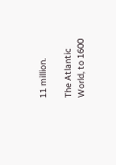11 million.

The Atlantic World, to 1600